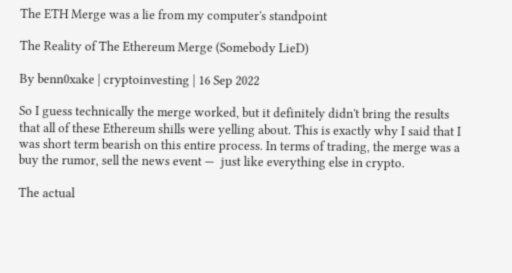The ETH Merge was a lie from my computer's standpoint

The Reality of The Ethereum Merge (Somebody LieD)

By benn0xake | cryptoinvesting | 16 Sep 2022

So I guess technically the merge worked, but it definitely didn't bring the results that all of these Ethereum shills were yelling about. This is exactly why I said that I was short term bearish on this entire process. In terms of trading, the merge was a buy the rumor, sell the news event —  just like everything else in crypto.

The actual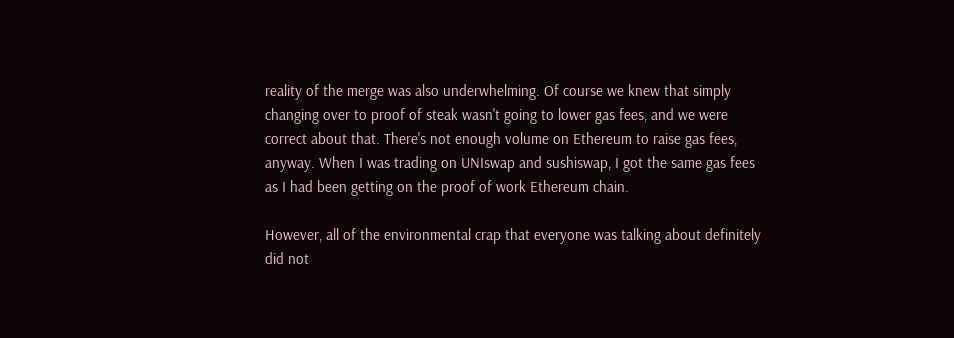reality of the merge was also underwhelming. Of course we knew that simply changing over to proof of steak wasn't going to lower gas fees, and we were correct about that. There's not enough volume on Ethereum to raise gas fees, anyway. When I was trading on UNIswap and sushiswap, I got the same gas fees as I had been getting on the proof of work Ethereum chain.

However, all of the environmental crap that everyone was talking about definitely did not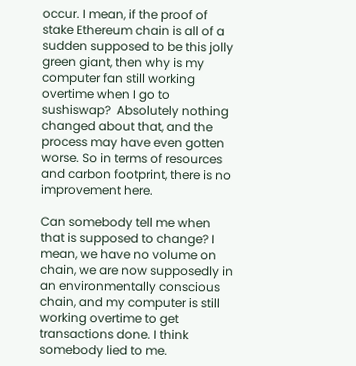occur. I mean, if the proof of stake Ethereum chain is all of a sudden supposed to be this jolly green giant, then why is my computer fan still working overtime when I go to sushiswap?  Absolutely nothing changed about that, and the process may have even gotten worse. So in terms of resources and carbon footprint, there is no improvement here.

Can somebody tell me when that is supposed to change? I mean, we have no volume on chain, we are now supposedly in an environmentally conscious chain, and my computer is still working overtime to get transactions done. I think somebody lied to me.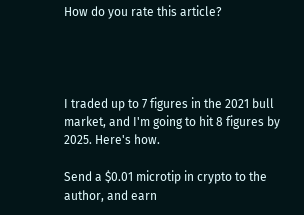How do you rate this article?




I traded up to 7 figures in the 2021 bull market, and I'm going to hit 8 figures by 2025. Here's how.

Send a $0.01 microtip in crypto to the author, and earn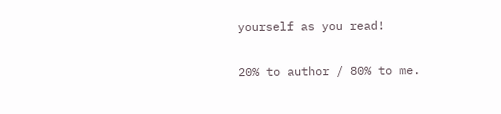yourself as you read!

20% to author / 80% to me.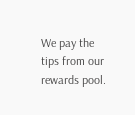We pay the tips from our rewards pool.